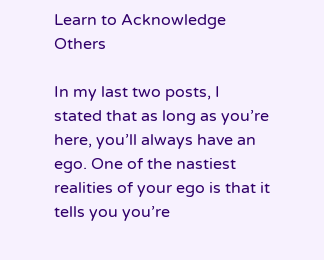Learn to Acknowledge Others

In my last two posts, I stated that as long as you’re here, you’ll always have an ego. One of the nastiest realities of your ego is that it tells you you’re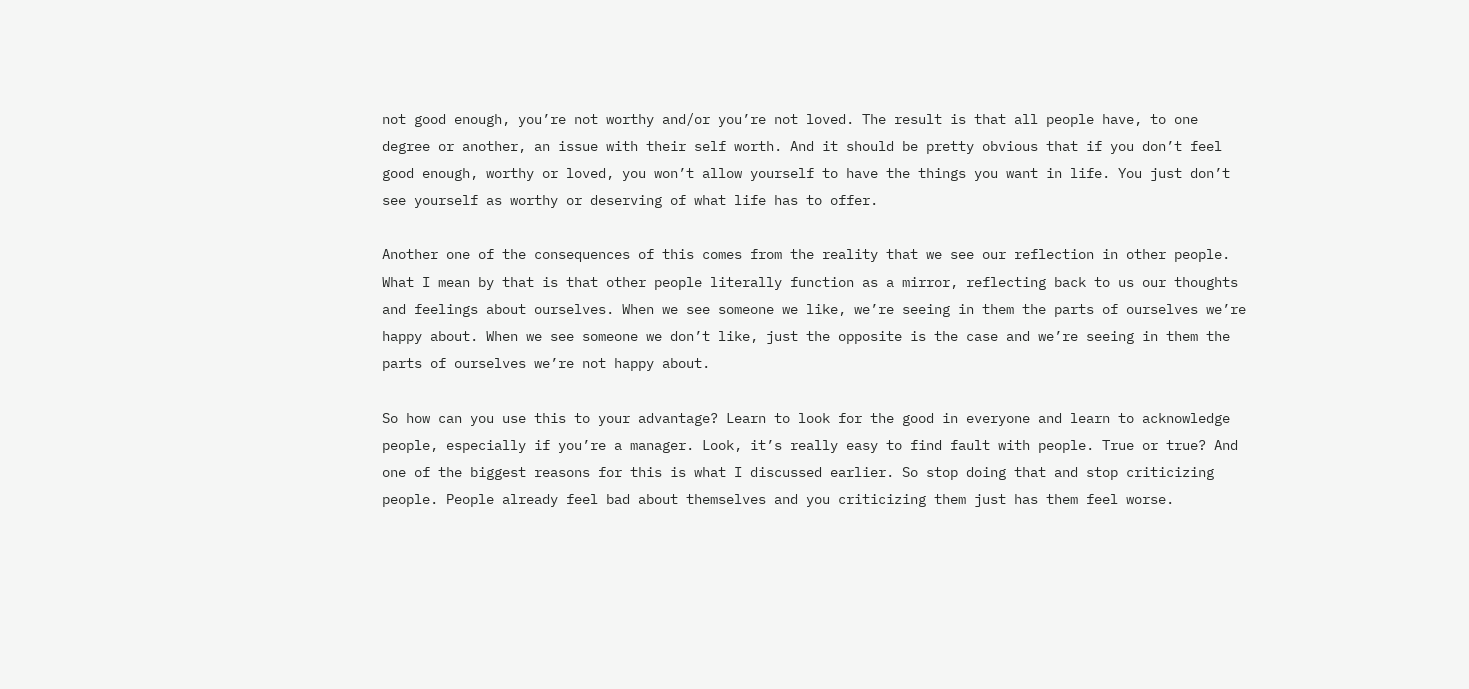not good enough, you’re not worthy and/or you’re not loved. The result is that all people have, to one degree or another, an issue with their self worth. And it should be pretty obvious that if you don’t feel good enough, worthy or loved, you won’t allow yourself to have the things you want in life. You just don’t see yourself as worthy or deserving of what life has to offer.

Another one of the consequences of this comes from the reality that we see our reflection in other people. What I mean by that is that other people literally function as a mirror, reflecting back to us our thoughts and feelings about ourselves. When we see someone we like, we’re seeing in them the parts of ourselves we’re happy about. When we see someone we don’t like, just the opposite is the case and we’re seeing in them the parts of ourselves we’re not happy about.

So how can you use this to your advantage? Learn to look for the good in everyone and learn to acknowledge people, especially if you’re a manager. Look, it’s really easy to find fault with people. True or true? And one of the biggest reasons for this is what I discussed earlier. So stop doing that and stop criticizing people. People already feel bad about themselves and you criticizing them just has them feel worse.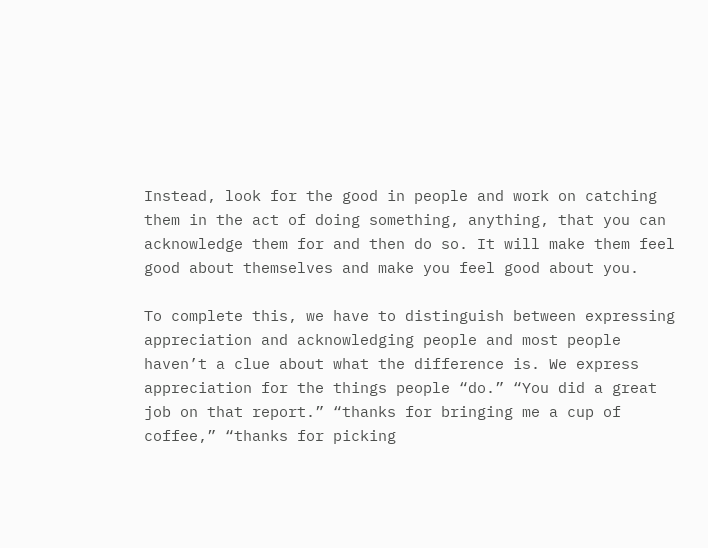Instead, look for the good in people and work on catching them in the act of doing something, anything, that you can acknowledge them for and then do so. It will make them feel good about themselves and make you feel good about you.

To complete this, we have to distinguish between expressing appreciation and acknowledging people and most people haven’t a clue about what the difference is. We express appreciation for the things people “do.” “You did a great job on that report.” “thanks for bringing me a cup of coffee,” “thanks for picking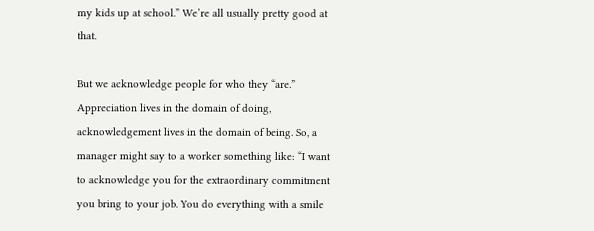my kids up at school.” We’re all usually pretty good at that.

But we acknowledge people for who they “are.” Appreciation lives in the domain of doing, acknowledgement lives in the domain of being. So, a manager might say to a worker something like: “I want to acknowledge you for the extraordinary commitment you bring to your job. You do everything with a smile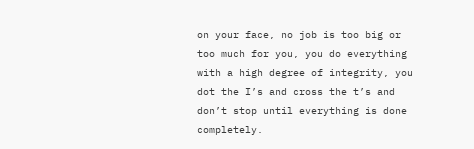on your face, no job is too big or too much for you, you do everything with a high degree of integrity, you dot the I’s and cross the t’s and don’t stop until everything is done completely.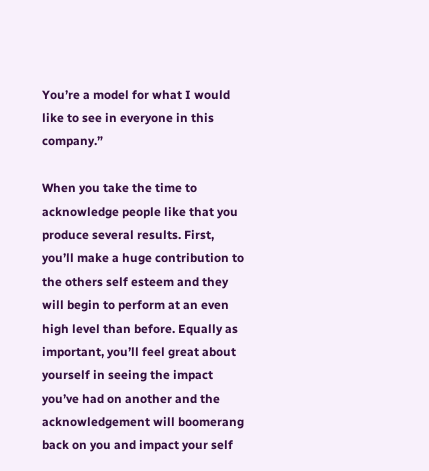You’re a model for what I would like to see in everyone in this company.”

When you take the time to acknowledge people like that you produce several results. First, you’ll make a huge contribution to the others self esteem and they will begin to perform at an even high level than before. Equally as important, you’ll feel great about yourself in seeing the impact you’ve had on another and the acknowledgement will boomerang back on you and impact your self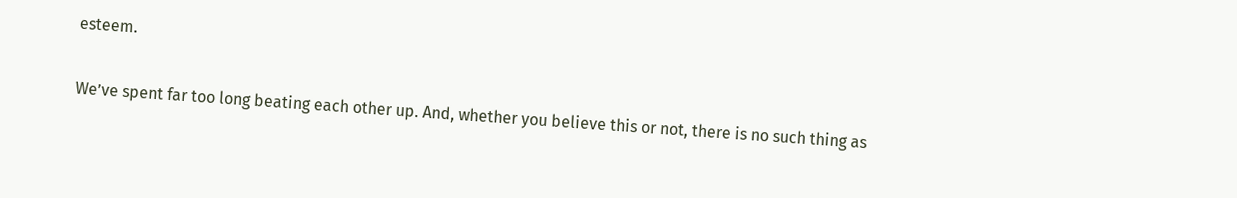esteem.

We’ve spent far too long beating each other up. And, whether you believe this or not, there is no such thing as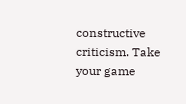constructive criticism. Take your game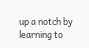up a notch by learning to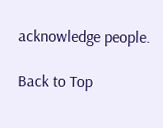acknowledge people.

Back to Top